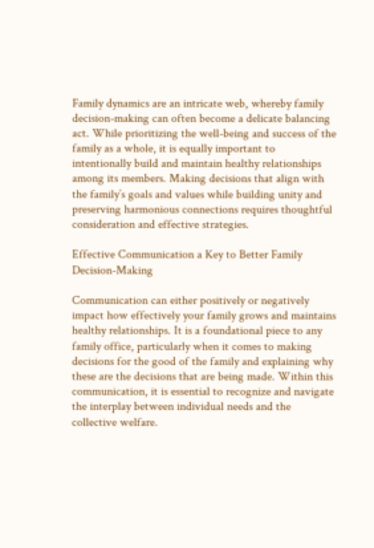Family dynamics are an intricate web, whereby family decision-making can often become a delicate balancing act. While prioritizing the well-being and success of the family as a whole, it is equally important to intentionally build and maintain healthy relationships among its members. Making decisions that align with the family’s goals and values while building unity and preserving harmonious connections requires thoughtful consideration and effective strategies.

Effective Communication a Key to Better Family Decision-Making

Communication can either positively or negatively impact how effectively your family grows and maintains healthy relationships. It is a foundational piece to any family office, particularly when it comes to making decisions for the good of the family and explaining why these are the decisions that are being made. Within this communication, it is essential to recognize and navigate the interplay between individual needs and the collective welfare.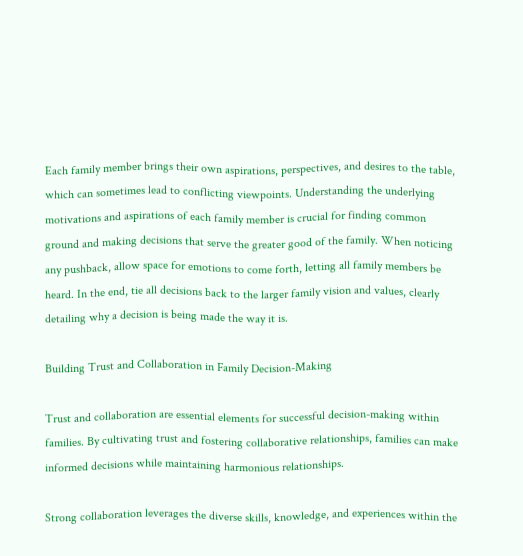Each family member brings their own aspirations, perspectives, and desires to the table, which can sometimes lead to conflicting viewpoints. Understanding the underlying motivations and aspirations of each family member is crucial for finding common ground and making decisions that serve the greater good of the family. When noticing any pushback, allow space for emotions to come forth, letting all family members be heard. In the end, tie all decisions back to the larger family vision and values, clearly detailing why a decision is being made the way it is.

Building Trust and Collaboration in Family Decision-Making

Trust and collaboration are essential elements for successful decision-making within families. By cultivating trust and fostering collaborative relationships, families can make informed decisions while maintaining harmonious relationships.

Strong collaboration leverages the diverse skills, knowledge, and experiences within the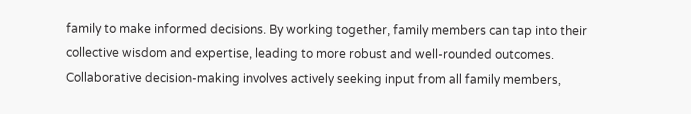family to make informed decisions. By working together, family members can tap into their collective wisdom and expertise, leading to more robust and well-rounded outcomes. Collaborative decision-making involves actively seeking input from all family members,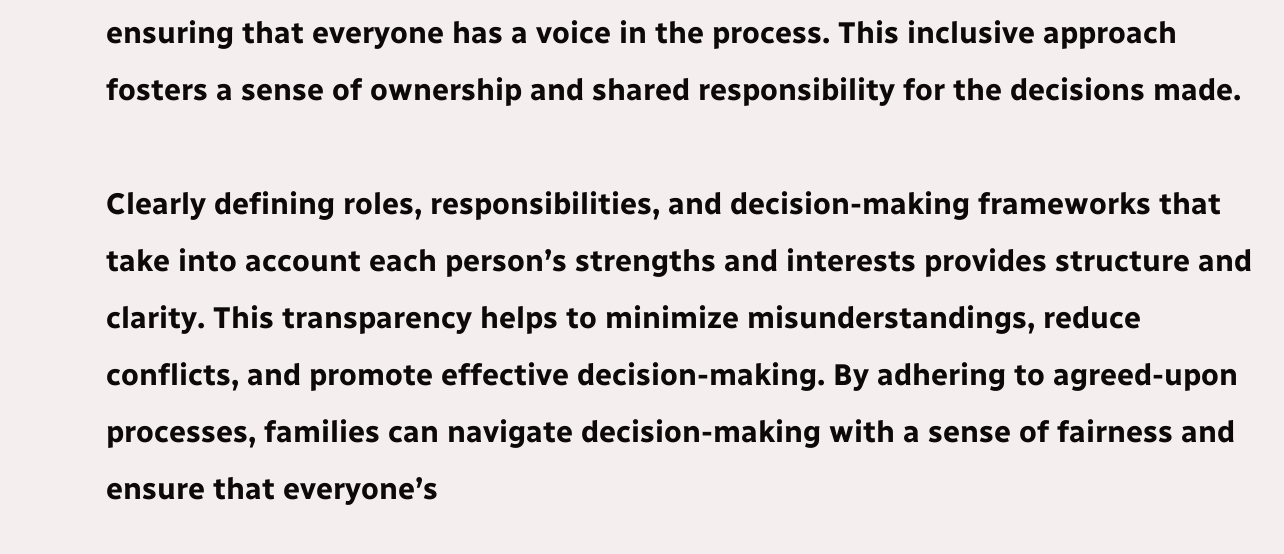ensuring that everyone has a voice in the process. This inclusive approach fosters a sense of ownership and shared responsibility for the decisions made.

Clearly defining roles, responsibilities, and decision-making frameworks that take into account each person’s strengths and interests provides structure and clarity. This transparency helps to minimize misunderstandings, reduce conflicts, and promote effective decision-making. By adhering to agreed-upon processes, families can navigate decision-making with a sense of fairness and ensure that everyone’s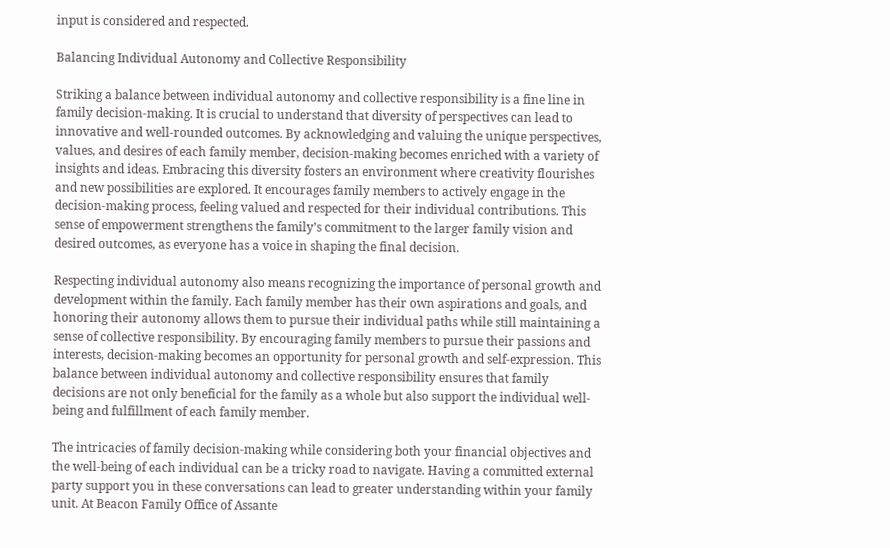input is considered and respected.

Balancing Individual Autonomy and Collective Responsibility

Striking a balance between individual autonomy and collective responsibility is a fine line in family decision-making. It is crucial to understand that diversity of perspectives can lead to innovative and well-rounded outcomes. By acknowledging and valuing the unique perspectives, values, and desires of each family member, decision-making becomes enriched with a variety of insights and ideas. Embracing this diversity fosters an environment where creativity flourishes and new possibilities are explored. It encourages family members to actively engage in the decision-making process, feeling valued and respected for their individual contributions. This sense of empowerment strengthens the family’s commitment to the larger family vision and desired outcomes, as everyone has a voice in shaping the final decision.

Respecting individual autonomy also means recognizing the importance of personal growth and development within the family. Each family member has their own aspirations and goals, and honoring their autonomy allows them to pursue their individual paths while still maintaining a sense of collective responsibility. By encouraging family members to pursue their passions and interests, decision-making becomes an opportunity for personal growth and self-expression. This balance between individual autonomy and collective responsibility ensures that family decisions are not only beneficial for the family as a whole but also support the individual well-being and fulfillment of each family member.

The intricacies of family decision-making while considering both your financial objectives and the well-being of each individual can be a tricky road to navigate. Having a committed external party support you in these conversations can lead to greater understanding within your family unit. At Beacon Family Office of Assante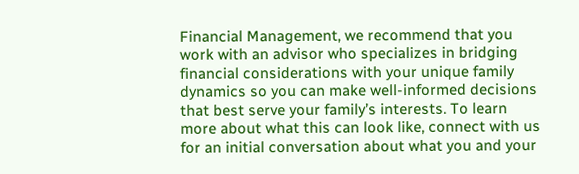Financial Management, we recommend that you work with an advisor who specializes in bridging financial considerations with your unique family dynamics so you can make well-informed decisions that best serve your family’s interests. To learn more about what this can look like, connect with us for an initial conversation about what you and your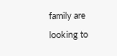family are looking to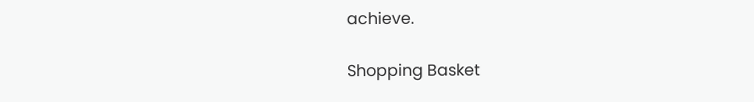achieve.

Shopping Basket